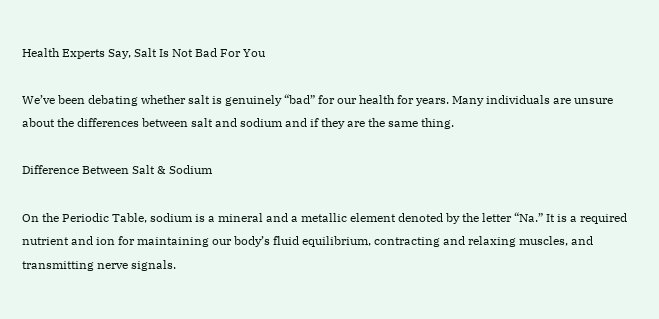Health Experts Say, Salt Is Not Bad For You

We’ve been debating whether salt is genuinely “bad” for our health for years. Many individuals are unsure about the differences between salt and sodium and if they are the same thing.

Difference Between Salt & Sodium

On the Periodic Table, sodium is a mineral and a metallic element denoted by the letter “Na.” It is a required nutrient and ion for maintaining our body’s fluid equilibrium, contracting and relaxing muscles, and transmitting nerve signals.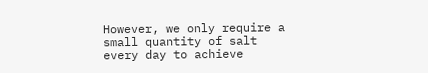However, we only require a small quantity of salt every day to achieve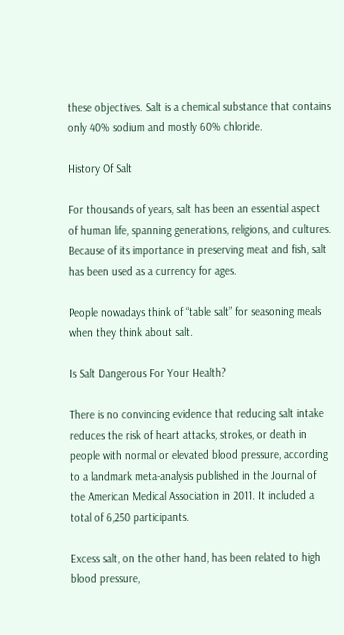these objectives. Salt is a chemical substance that contains only 40% sodium and mostly 60% chloride.

History Of Salt

For thousands of years, salt has been an essential aspect of human life, spanning generations, religions, and cultures. Because of its importance in preserving meat and fish, salt has been used as a currency for ages.

People nowadays think of “table salt” for seasoning meals when they think about salt.

Is Salt Dangerous For Your Health?

There is no convincing evidence that reducing salt intake reduces the risk of heart attacks, strokes, or death in people with normal or elevated blood pressure, according to a landmark meta-analysis published in the Journal of the American Medical Association in 2011. It included a total of 6,250 participants.

Excess salt, on the other hand, has been related to high blood pressure,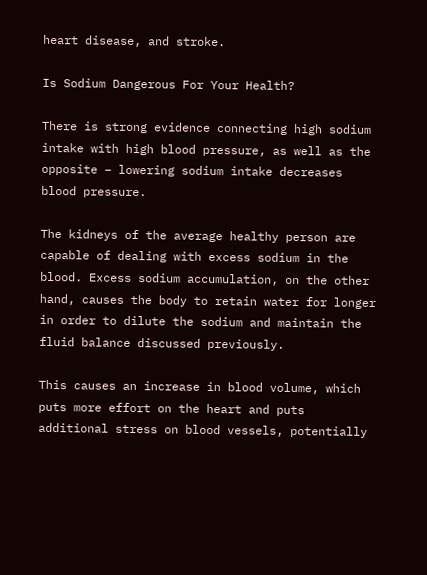heart disease, and stroke.

Is Sodium Dangerous For Your Health?

There is strong evidence connecting high sodium intake with high blood pressure, as well as the opposite – lowering sodium intake decreases blood pressure.

The kidneys of the average healthy person are capable of dealing with excess sodium in the blood. Excess sodium accumulation, on the other hand, causes the body to retain water for longer in order to dilute the sodium and maintain the fluid balance discussed previously.

This causes an increase in blood volume, which puts more effort on the heart and puts additional stress on blood vessels, potentially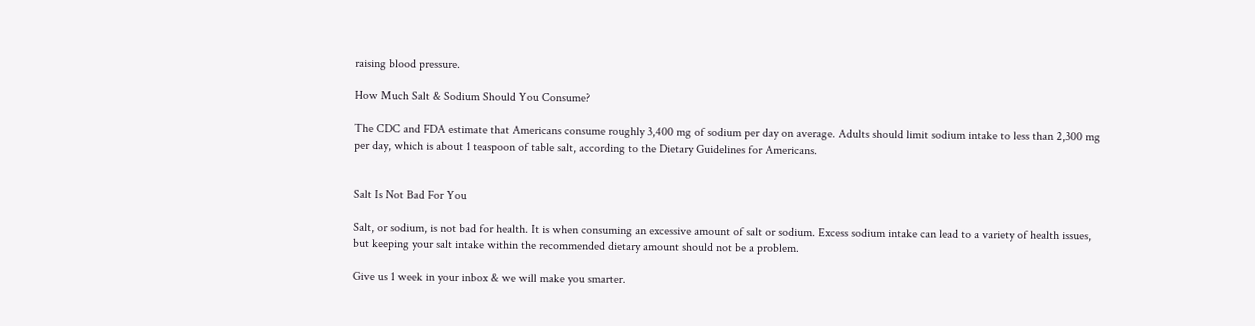raising blood pressure.

How Much Salt & Sodium Should You Consume?

The CDC and FDA estimate that Americans consume roughly 3,400 mg of sodium per day on average. Adults should limit sodium intake to less than 2,300 mg per day, which is about 1 teaspoon of table salt, according to the Dietary Guidelines for Americans.


Salt Is Not Bad For You

Salt, or sodium, is not bad for health. It is when consuming an excessive amount of salt or sodium. Excess sodium intake can lead to a variety of health issues, but keeping your salt intake within the recommended dietary amount should not be a problem.

Give us 1 week in your inbox & we will make you smarter.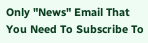Only "News" Email That You Need To Subscribe To